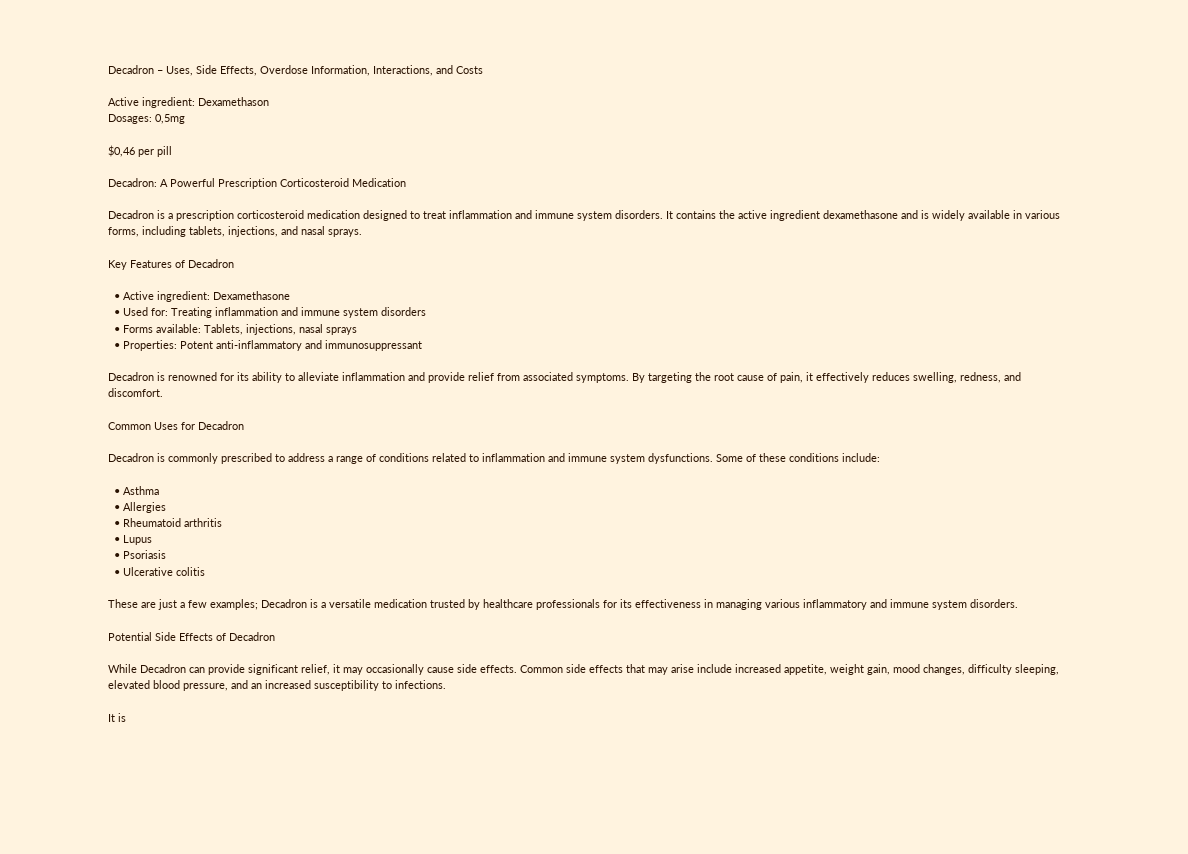Decadron – Uses, Side Effects, Overdose Information, Interactions, and Costs

Active ingredient: Dexamethason
Dosages: 0,5mg

$0,46 per pill

Decadron: A Powerful Prescription Corticosteroid Medication

Decadron is a prescription corticosteroid medication designed to treat inflammation and immune system disorders. It contains the active ingredient dexamethasone and is widely available in various forms, including tablets, injections, and nasal sprays.

Key Features of Decadron

  • Active ingredient: Dexamethasone
  • Used for: Treating inflammation and immune system disorders
  • Forms available: Tablets, injections, nasal sprays
  • Properties: Potent anti-inflammatory and immunosuppressant

Decadron is renowned for its ability to alleviate inflammation and provide relief from associated symptoms. By targeting the root cause of pain, it effectively reduces swelling, redness, and discomfort.

Common Uses for Decadron

Decadron is commonly prescribed to address a range of conditions related to inflammation and immune system dysfunctions. Some of these conditions include:

  • Asthma
  • Allergies
  • Rheumatoid arthritis
  • Lupus
  • Psoriasis
  • Ulcerative colitis

These are just a few examples; Decadron is a versatile medication trusted by healthcare professionals for its effectiveness in managing various inflammatory and immune system disorders.

Potential Side Effects of Decadron

While Decadron can provide significant relief, it may occasionally cause side effects. Common side effects that may arise include increased appetite, weight gain, mood changes, difficulty sleeping, elevated blood pressure, and an increased susceptibility to infections.

It is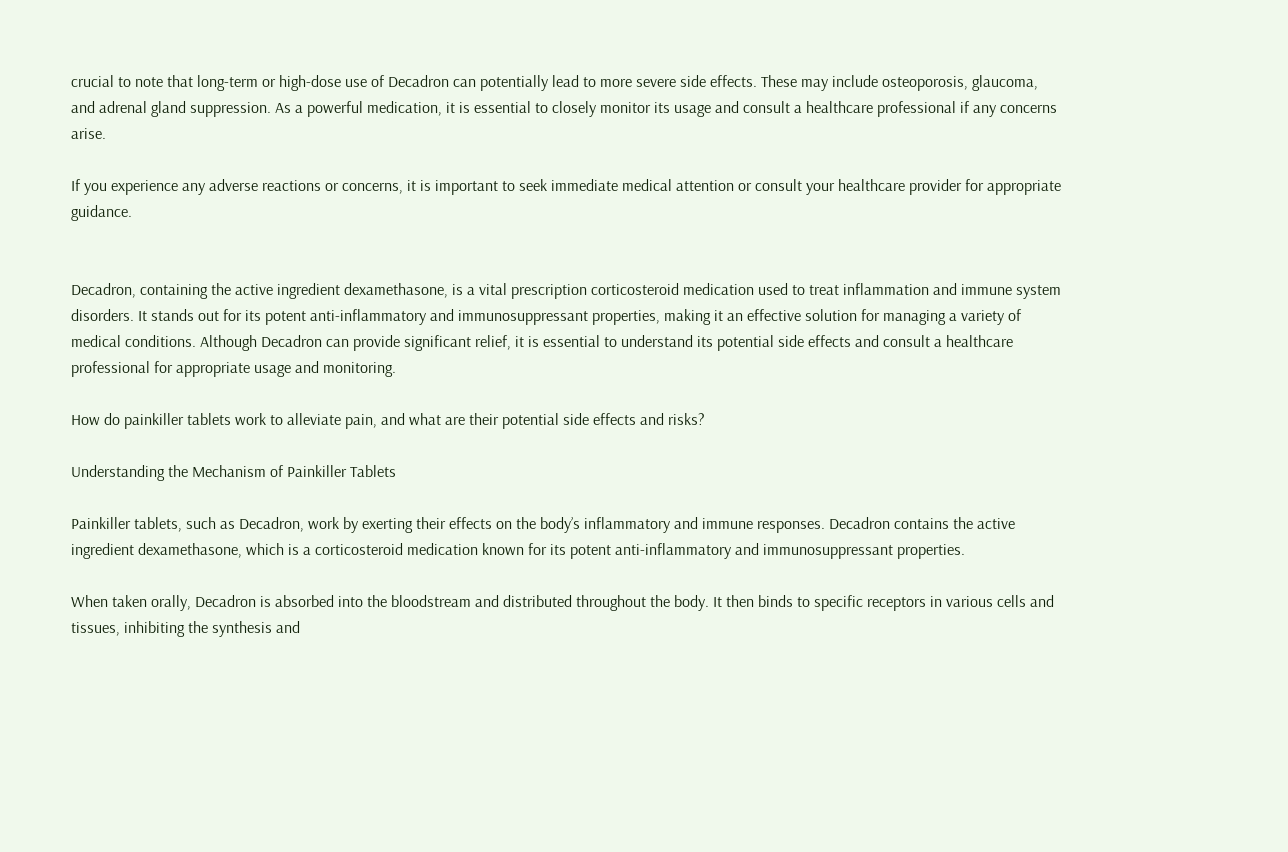crucial to note that long-term or high-dose use of Decadron can potentially lead to more severe side effects. These may include osteoporosis, glaucoma, and adrenal gland suppression. As a powerful medication, it is essential to closely monitor its usage and consult a healthcare professional if any concerns arise.

If you experience any adverse reactions or concerns, it is important to seek immediate medical attention or consult your healthcare provider for appropriate guidance.


Decadron, containing the active ingredient dexamethasone, is a vital prescription corticosteroid medication used to treat inflammation and immune system disorders. It stands out for its potent anti-inflammatory and immunosuppressant properties, making it an effective solution for managing a variety of medical conditions. Although Decadron can provide significant relief, it is essential to understand its potential side effects and consult a healthcare professional for appropriate usage and monitoring.

How do painkiller tablets work to alleviate pain, and what are their potential side effects and risks?

Understanding the Mechanism of Painkiller Tablets

Painkiller tablets, such as Decadron, work by exerting their effects on the body’s inflammatory and immune responses. Decadron contains the active ingredient dexamethasone, which is a corticosteroid medication known for its potent anti-inflammatory and immunosuppressant properties.

When taken orally, Decadron is absorbed into the bloodstream and distributed throughout the body. It then binds to specific receptors in various cells and tissues, inhibiting the synthesis and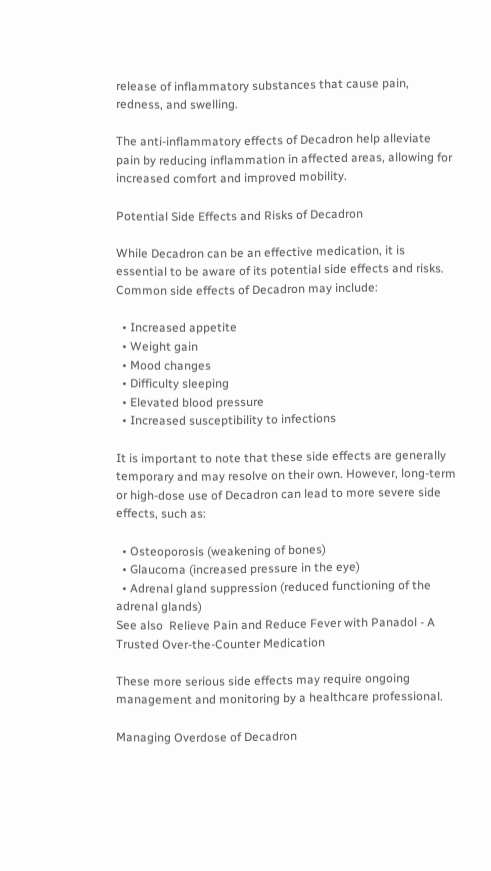release of inflammatory substances that cause pain, redness, and swelling.

The anti-inflammatory effects of Decadron help alleviate pain by reducing inflammation in affected areas, allowing for increased comfort and improved mobility.

Potential Side Effects and Risks of Decadron

While Decadron can be an effective medication, it is essential to be aware of its potential side effects and risks. Common side effects of Decadron may include:

  • Increased appetite
  • Weight gain
  • Mood changes
  • Difficulty sleeping
  • Elevated blood pressure
  • Increased susceptibility to infections

It is important to note that these side effects are generally temporary and may resolve on their own. However, long-term or high-dose use of Decadron can lead to more severe side effects, such as:

  • Osteoporosis (weakening of bones)
  • Glaucoma (increased pressure in the eye)
  • Adrenal gland suppression (reduced functioning of the adrenal glands)
See also  Relieve Pain and Reduce Fever with Panadol - A Trusted Over-the-Counter Medication

These more serious side effects may require ongoing management and monitoring by a healthcare professional.

Managing Overdose of Decadron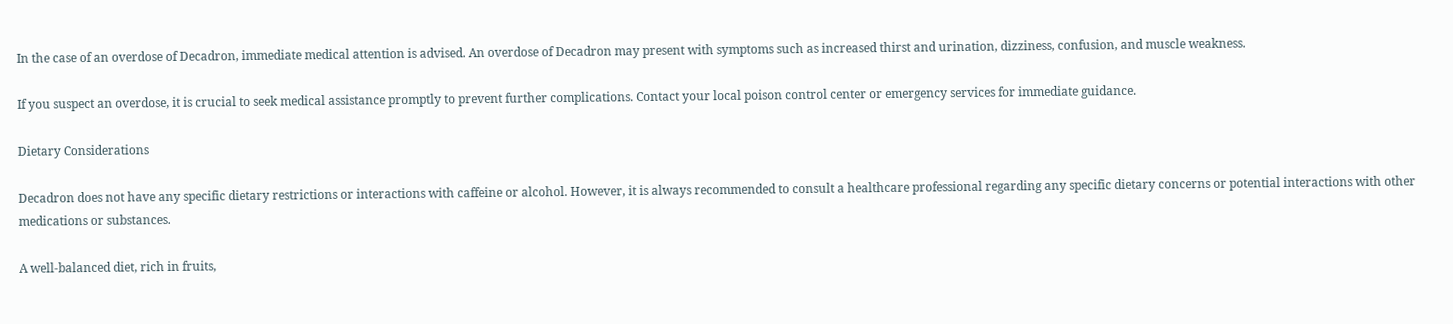In the case of an overdose of Decadron, immediate medical attention is advised. An overdose of Decadron may present with symptoms such as increased thirst and urination, dizziness, confusion, and muscle weakness.

If you suspect an overdose, it is crucial to seek medical assistance promptly to prevent further complications. Contact your local poison control center or emergency services for immediate guidance.

Dietary Considerations

Decadron does not have any specific dietary restrictions or interactions with caffeine or alcohol. However, it is always recommended to consult a healthcare professional regarding any specific dietary concerns or potential interactions with other medications or substances.

A well-balanced diet, rich in fruits,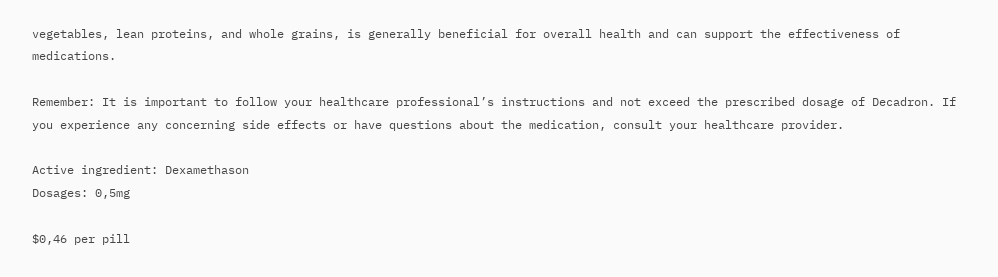vegetables, lean proteins, and whole grains, is generally beneficial for overall health and can support the effectiveness of medications.

Remember: It is important to follow your healthcare professional’s instructions and not exceed the prescribed dosage of Decadron. If you experience any concerning side effects or have questions about the medication, consult your healthcare provider.

Active ingredient: Dexamethason
Dosages: 0,5mg

$0,46 per pill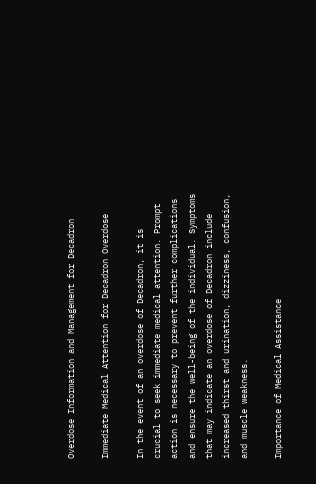Overdose Information and Management for Decadron

Immediate Medical Attention for Decadron Overdose

In the event of an overdose of Decadron, it is crucial to seek immediate medical attention. Prompt action is necessary to prevent further complications and ensure the well-being of the individual. Symptoms that may indicate an overdose of Decadron include increased thirst and urination, dizziness, confusion, and muscle weakness.

Importance of Medical Assistance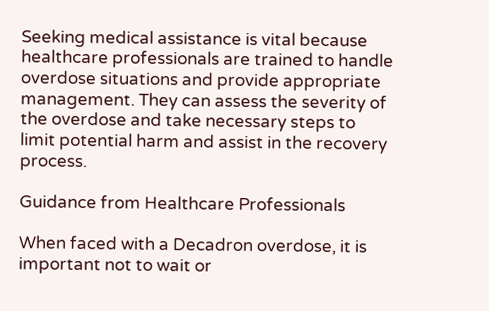Seeking medical assistance is vital because healthcare professionals are trained to handle overdose situations and provide appropriate management. They can assess the severity of the overdose and take necessary steps to limit potential harm and assist in the recovery process.

Guidance from Healthcare Professionals

When faced with a Decadron overdose, it is important not to wait or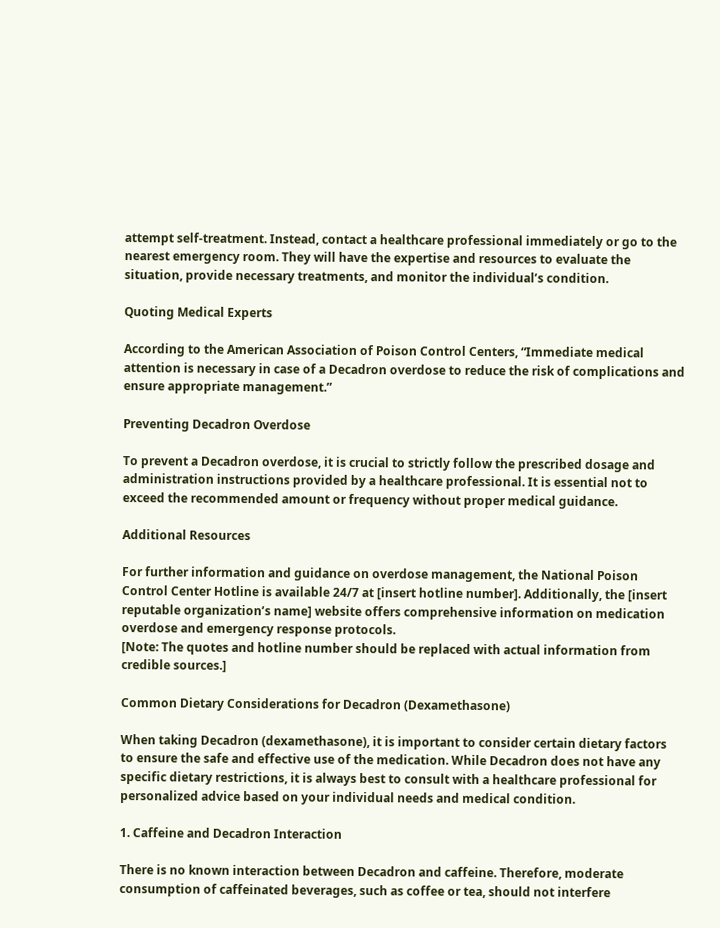attempt self-treatment. Instead, contact a healthcare professional immediately or go to the nearest emergency room. They will have the expertise and resources to evaluate the situation, provide necessary treatments, and monitor the individual’s condition.

Quoting Medical Experts

According to the American Association of Poison Control Centers, “Immediate medical attention is necessary in case of a Decadron overdose to reduce the risk of complications and ensure appropriate management.”

Preventing Decadron Overdose

To prevent a Decadron overdose, it is crucial to strictly follow the prescribed dosage and administration instructions provided by a healthcare professional. It is essential not to exceed the recommended amount or frequency without proper medical guidance.

Additional Resources

For further information and guidance on overdose management, the National Poison Control Center Hotline is available 24/7 at [insert hotline number]. Additionally, the [insert reputable organization’s name] website offers comprehensive information on medication overdose and emergency response protocols.
[Note: The quotes and hotline number should be replaced with actual information from credible sources.]

Common Dietary Considerations for Decadron (Dexamethasone)

When taking Decadron (dexamethasone), it is important to consider certain dietary factors to ensure the safe and effective use of the medication. While Decadron does not have any specific dietary restrictions, it is always best to consult with a healthcare professional for personalized advice based on your individual needs and medical condition.

1. Caffeine and Decadron Interaction

There is no known interaction between Decadron and caffeine. Therefore, moderate consumption of caffeinated beverages, such as coffee or tea, should not interfere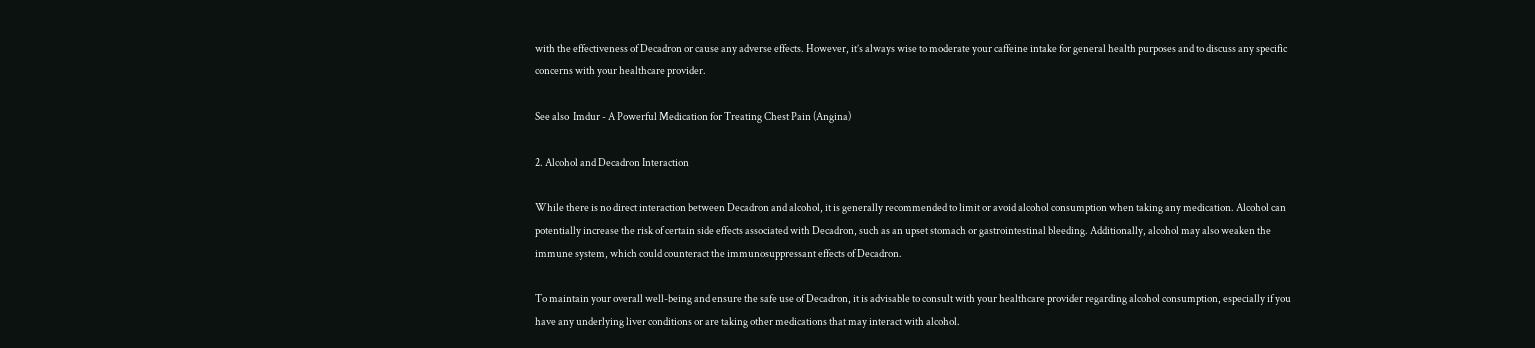with the effectiveness of Decadron or cause any adverse effects. However, it’s always wise to moderate your caffeine intake for general health purposes and to discuss any specific concerns with your healthcare provider.

See also  Imdur - A Powerful Medication for Treating Chest Pain (Angina)

2. Alcohol and Decadron Interaction

While there is no direct interaction between Decadron and alcohol, it is generally recommended to limit or avoid alcohol consumption when taking any medication. Alcohol can potentially increase the risk of certain side effects associated with Decadron, such as an upset stomach or gastrointestinal bleeding. Additionally, alcohol may also weaken the immune system, which could counteract the immunosuppressant effects of Decadron.

To maintain your overall well-being and ensure the safe use of Decadron, it is advisable to consult with your healthcare provider regarding alcohol consumption, especially if you have any underlying liver conditions or are taking other medications that may interact with alcohol.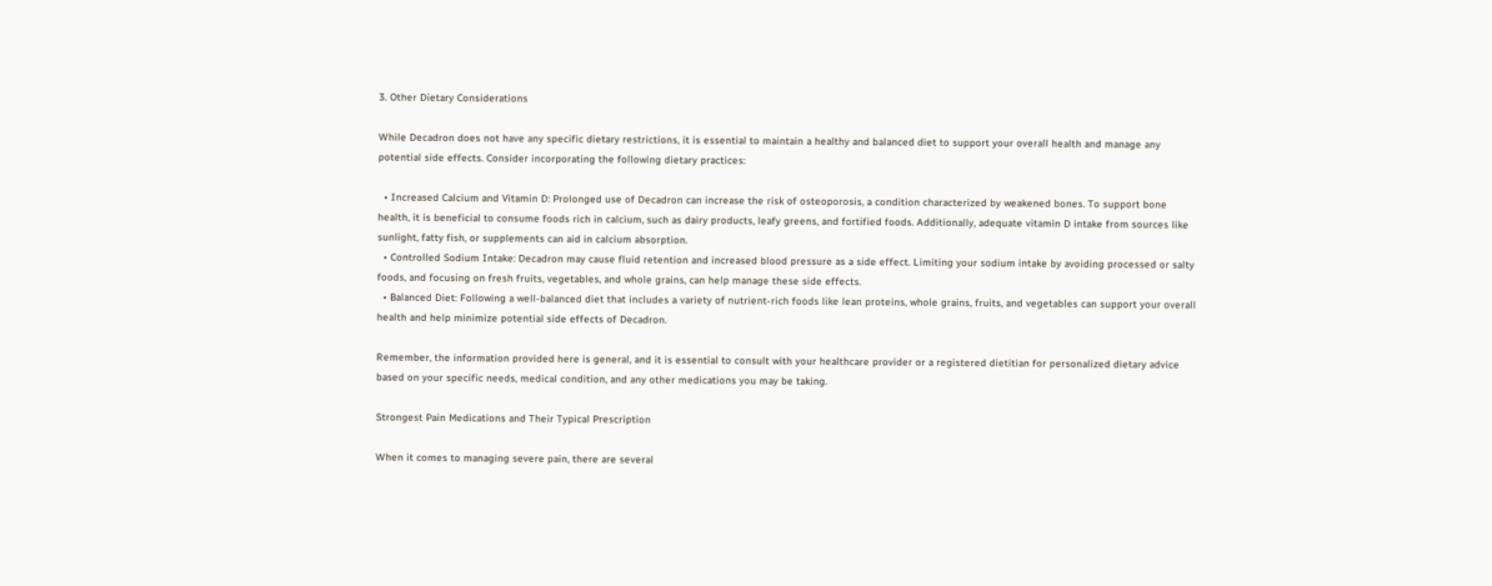3. Other Dietary Considerations

While Decadron does not have any specific dietary restrictions, it is essential to maintain a healthy and balanced diet to support your overall health and manage any potential side effects. Consider incorporating the following dietary practices:

  • Increased Calcium and Vitamin D: Prolonged use of Decadron can increase the risk of osteoporosis, a condition characterized by weakened bones. To support bone health, it is beneficial to consume foods rich in calcium, such as dairy products, leafy greens, and fortified foods. Additionally, adequate vitamin D intake from sources like sunlight, fatty fish, or supplements can aid in calcium absorption.
  • Controlled Sodium Intake: Decadron may cause fluid retention and increased blood pressure as a side effect. Limiting your sodium intake by avoiding processed or salty foods, and focusing on fresh fruits, vegetables, and whole grains, can help manage these side effects.
  • Balanced Diet: Following a well-balanced diet that includes a variety of nutrient-rich foods like lean proteins, whole grains, fruits, and vegetables can support your overall health and help minimize potential side effects of Decadron.

Remember, the information provided here is general, and it is essential to consult with your healthcare provider or a registered dietitian for personalized dietary advice based on your specific needs, medical condition, and any other medications you may be taking.

Strongest Pain Medications and Their Typical Prescription

When it comes to managing severe pain, there are several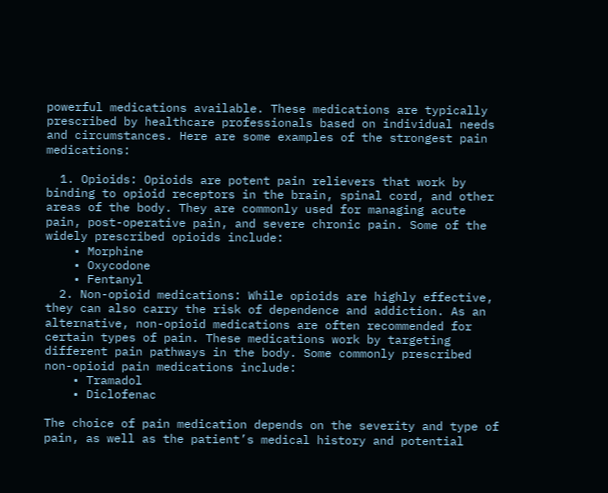powerful medications available. These medications are typically prescribed by healthcare professionals based on individual needs and circumstances. Here are some examples of the strongest pain medications:

  1. Opioids: Opioids are potent pain relievers that work by binding to opioid receptors in the brain, spinal cord, and other areas of the body. They are commonly used for managing acute pain, post-operative pain, and severe chronic pain. Some of the widely prescribed opioids include:
    • Morphine
    • Oxycodone
    • Fentanyl
  2. Non-opioid medications: While opioids are highly effective, they can also carry the risk of dependence and addiction. As an alternative, non-opioid medications are often recommended for certain types of pain. These medications work by targeting different pain pathways in the body. Some commonly prescribed non-opioid pain medications include:
    • Tramadol
    • Diclofenac

The choice of pain medication depends on the severity and type of pain, as well as the patient’s medical history and potential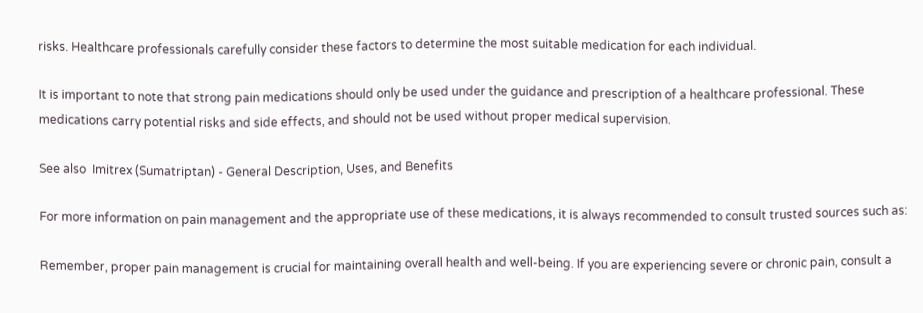risks. Healthcare professionals carefully consider these factors to determine the most suitable medication for each individual.

It is important to note that strong pain medications should only be used under the guidance and prescription of a healthcare professional. These medications carry potential risks and side effects, and should not be used without proper medical supervision.

See also  Imitrex (Sumatriptan) - General Description, Uses, and Benefits

For more information on pain management and the appropriate use of these medications, it is always recommended to consult trusted sources such as:

Remember, proper pain management is crucial for maintaining overall health and well-being. If you are experiencing severe or chronic pain, consult a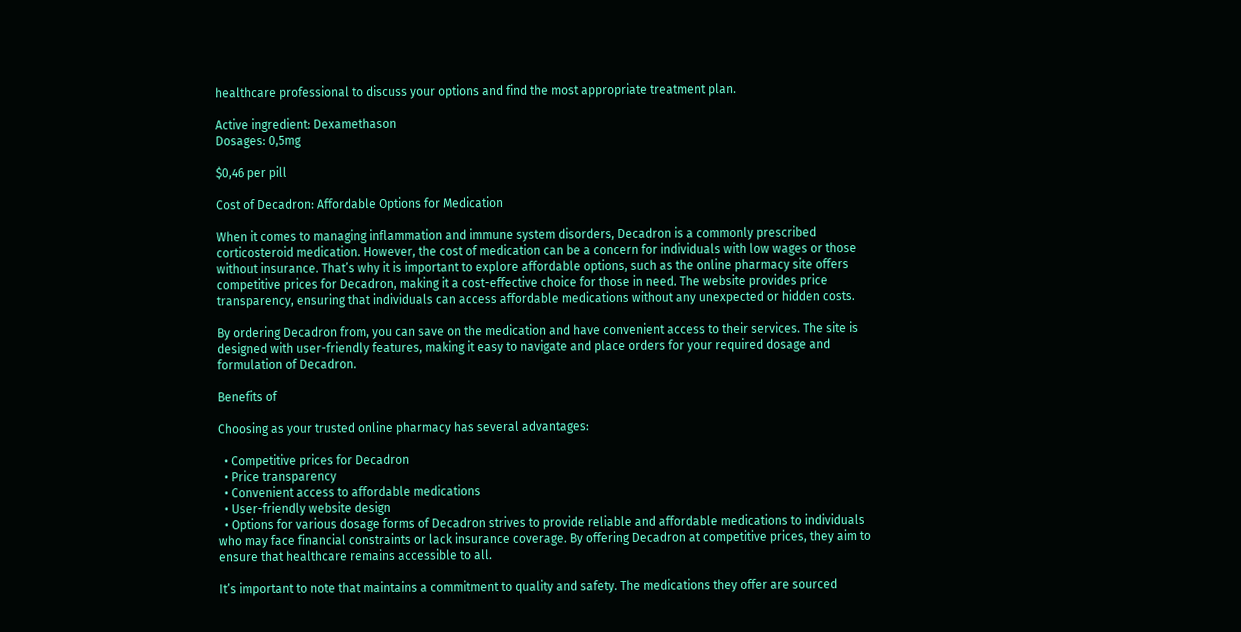healthcare professional to discuss your options and find the most appropriate treatment plan.

Active ingredient: Dexamethason
Dosages: 0,5mg

$0,46 per pill

Cost of Decadron: Affordable Options for Medication

When it comes to managing inflammation and immune system disorders, Decadron is a commonly prescribed corticosteroid medication. However, the cost of medication can be a concern for individuals with low wages or those without insurance. That’s why it is important to explore affordable options, such as the online pharmacy site offers competitive prices for Decadron, making it a cost-effective choice for those in need. The website provides price transparency, ensuring that individuals can access affordable medications without any unexpected or hidden costs.

By ordering Decadron from, you can save on the medication and have convenient access to their services. The site is designed with user-friendly features, making it easy to navigate and place orders for your required dosage and formulation of Decadron.

Benefits of

Choosing as your trusted online pharmacy has several advantages:

  • Competitive prices for Decadron
  • Price transparency
  • Convenient access to affordable medications
  • User-friendly website design
  • Options for various dosage forms of Decadron strives to provide reliable and affordable medications to individuals who may face financial constraints or lack insurance coverage. By offering Decadron at competitive prices, they aim to ensure that healthcare remains accessible to all.

It’s important to note that maintains a commitment to quality and safety. The medications they offer are sourced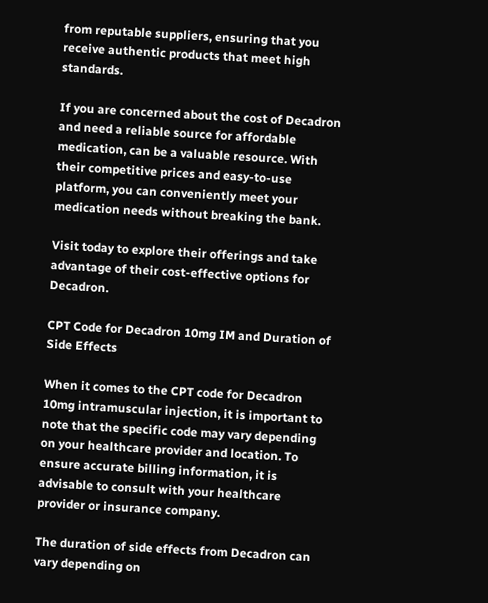from reputable suppliers, ensuring that you receive authentic products that meet high standards.

If you are concerned about the cost of Decadron and need a reliable source for affordable medication, can be a valuable resource. With their competitive prices and easy-to-use platform, you can conveniently meet your medication needs without breaking the bank.

Visit today to explore their offerings and take advantage of their cost-effective options for Decadron.

CPT Code for Decadron 10mg IM and Duration of Side Effects

When it comes to the CPT code for Decadron 10mg intramuscular injection, it is important to note that the specific code may vary depending on your healthcare provider and location. To ensure accurate billing information, it is advisable to consult with your healthcare provider or insurance company.

The duration of side effects from Decadron can vary depending on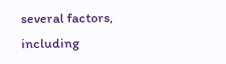several factors, including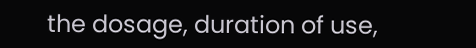the dosage, duration of use,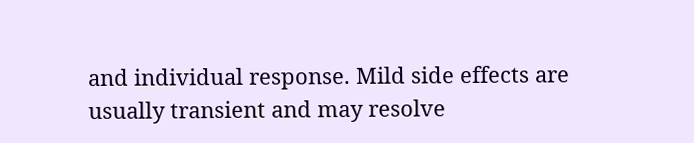and individual response. Mild side effects are usually transient and may resolve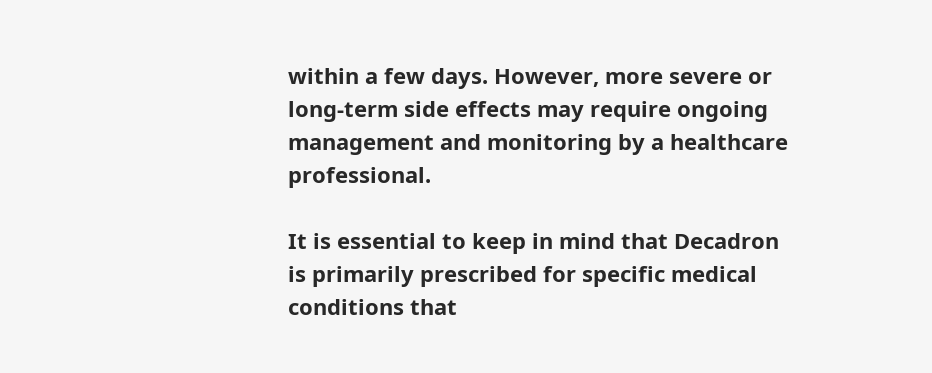within a few days. However, more severe or long-term side effects may require ongoing management and monitoring by a healthcare professional.

It is essential to keep in mind that Decadron is primarily prescribed for specific medical conditions that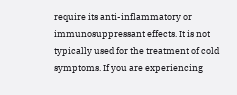require its anti-inflammatory or immunosuppressant effects. It is not typically used for the treatment of cold symptoms. If you are experiencing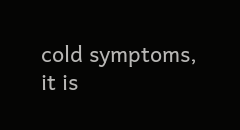cold symptoms, it is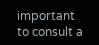important to consult a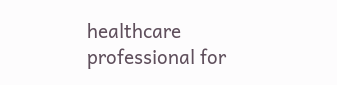healthcare professional for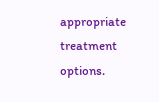appropriate treatment options.